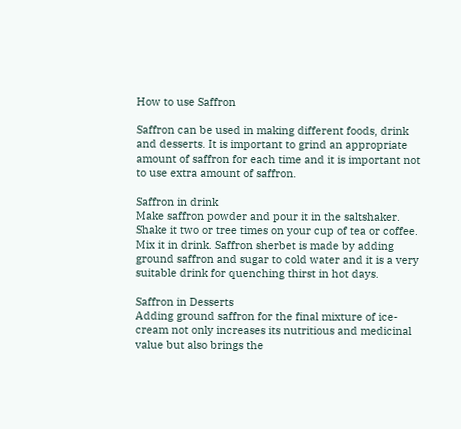How to use Saffron

Saffron can be used in making different foods, drink and desserts. It is important to grind an appropriate amount of saffron for each time and it is important not to use extra amount of saffron.

Saffron in drink
Make saffron powder and pour it in the saltshaker. Shake it two or tree times on your cup of tea or coffee. Mix it in drink. Saffron sherbet is made by adding ground saffron and sugar to cold water and it is a very suitable drink for quenching thirst in hot days.

Saffron in Desserts
Adding ground saffron for the final mixture of ice-cream not only increases its nutritious and medicinal value but also brings the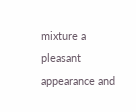mixture a pleasant appearance and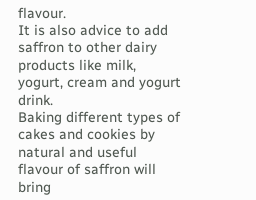flavour.
It is also advice to add saffron to other dairy products like milk, yogurt, cream and yogurt drink.
Baking different types of cakes and cookies by natural and useful flavour of saffron will bring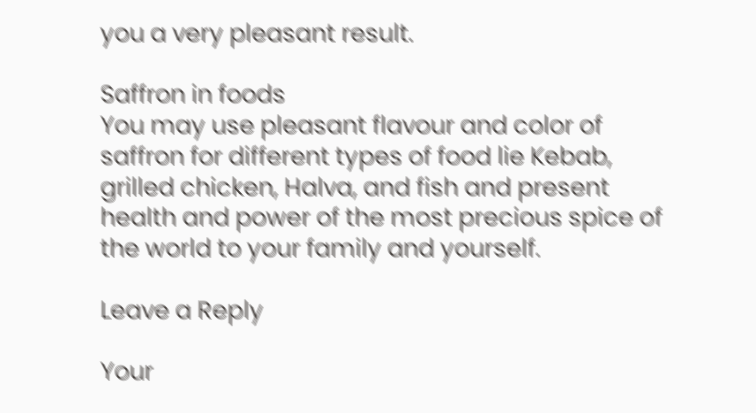you a very pleasant result.

Saffron in foods
You may use pleasant flavour and color of saffron for different types of food lie Kebab, grilled chicken, Halva, and fish and present health and power of the most precious spice of the world to your family and yourself.

Leave a Reply

Your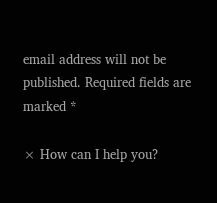email address will not be published. Required fields are marked *

× How can I help you?